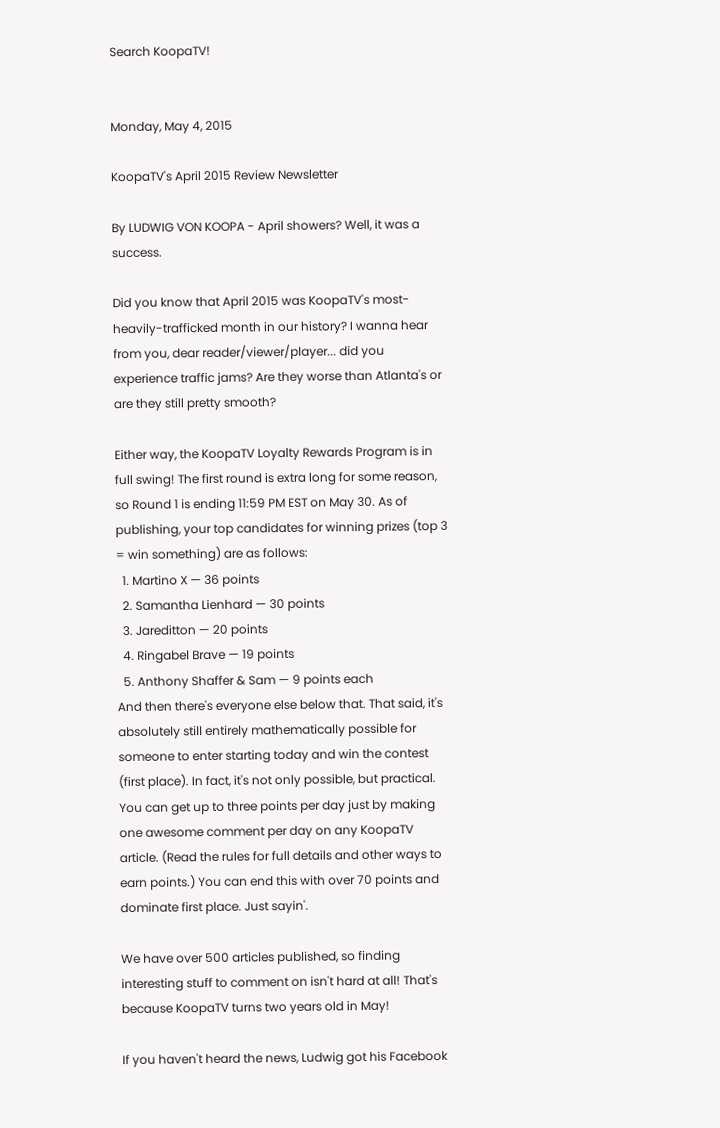Search KoopaTV!


Monday, May 4, 2015

KoopaTV's April 2015 Review Newsletter

By LUDWIG VON KOOPA - April showers? Well, it was a success.

Did you know that April 2015 was KoopaTV's most-heavily-trafficked month in our history? I wanna hear from you, dear reader/viewer/player... did you experience traffic jams? Are they worse than Atlanta's or are they still pretty smooth?

Either way, the KoopaTV Loyalty Rewards Program is in full swing! The first round is extra long for some reason, so Round 1 is ending 11:59 PM EST on May 30. As of publishing, your top candidates for winning prizes (top 3 = win something) are as follows:
  1. Martino X — 36 points
  2. Samantha Lienhard — 30 points
  3. Jareditton — 20 points
  4. Ringabel Brave — 19 points
  5. Anthony Shaffer & Sam — 9 points each
And then there's everyone else below that. That said, it's absolutely still entirely mathematically possible for someone to enter starting today and win the contest (first place). In fact, it's not only possible, but practical. You can get up to three points per day just by making one awesome comment per day on any KoopaTV article. (Read the rules for full details and other ways to earn points.) You can end this with over 70 points and dominate first place. Just sayin'.

We have over 500 articles published, so finding interesting stuff to comment on isn't hard at all! That's because KoopaTV turns two years old in May!

If you haven't heard the news, Ludwig got his Facebook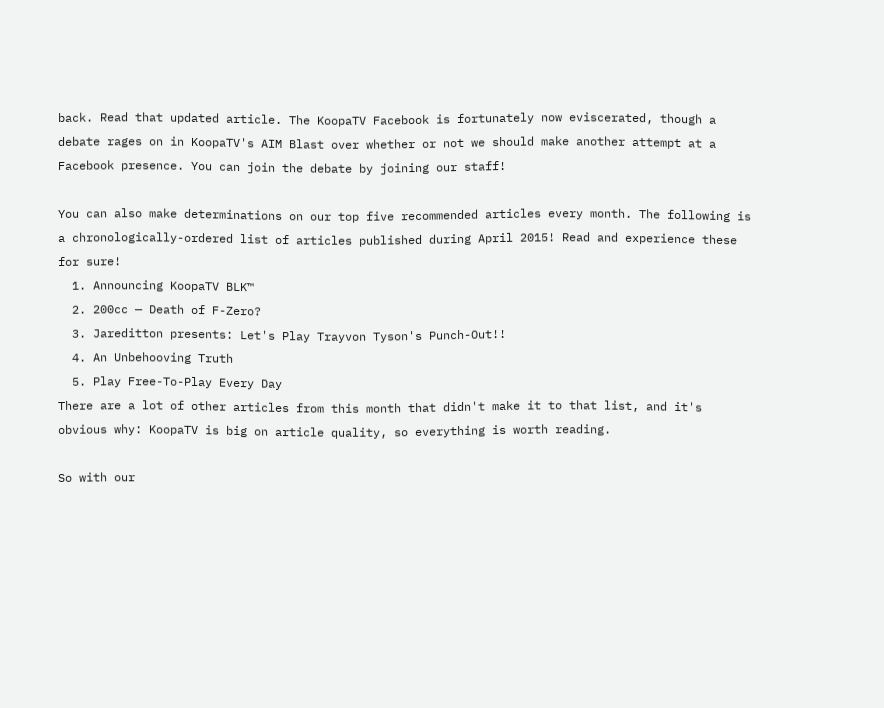back. Read that updated article. The KoopaTV Facebook is fortunately now eviscerated, though a debate rages on in KoopaTV's AIM Blast over whether or not we should make another attempt at a Facebook presence. You can join the debate by joining our staff!

You can also make determinations on our top five recommended articles every month. The following is a chronologically-ordered list of articles published during April 2015! Read and experience these for sure!
  1. Announcing KoopaTV BLK™
  2. 200cc — Death of F-Zero?
  3. Jareditton presents: Let's Play Trayvon Tyson's Punch-Out!!
  4. An Unbehooving Truth
  5. Play Free-To-Play Every Day
There are a lot of other articles from this month that didn't make it to that list, and it's obvious why: KoopaTV is big on article quality, so everything is worth reading.

So with our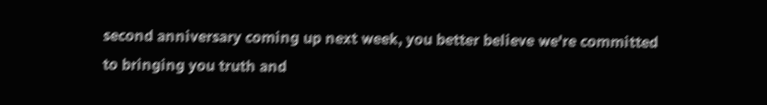second anniversary coming up next week, you better believe we're committed to bringing you truth and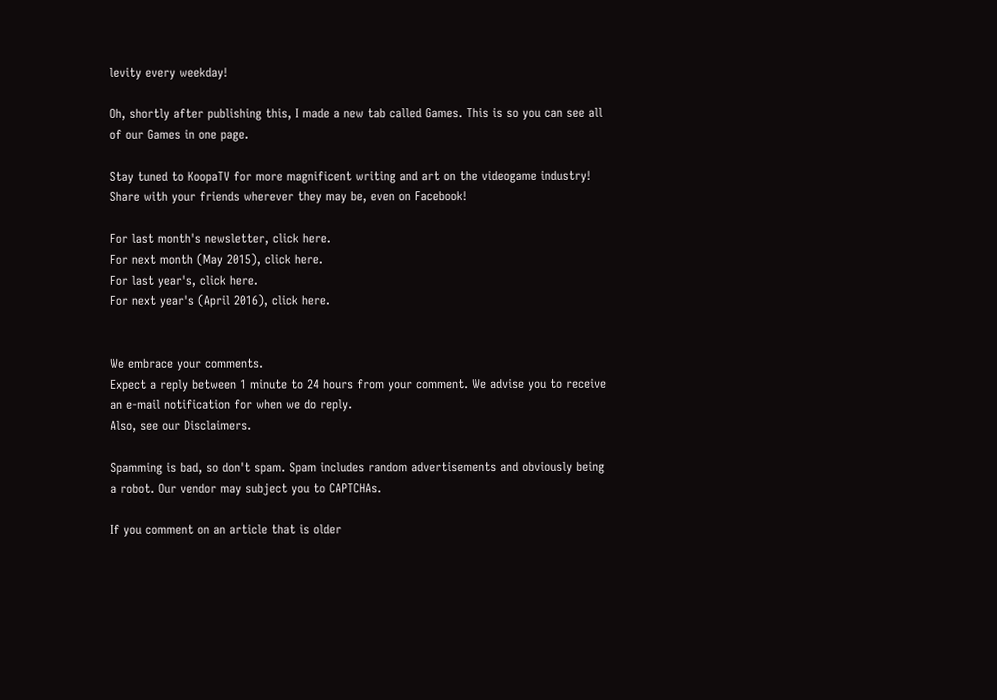levity every weekday!

Oh, shortly after publishing this, I made a new tab called Games. This is so you can see all of our Games in one page.

Stay tuned to KoopaTV for more magnificent writing and art on the videogame industry! Share with your friends wherever they may be, even on Facebook!

For last month's newsletter, click here.
For next month (May 2015), click here.
For last year's, click here.
For next year's (April 2016), click here.


We embrace your comments.
Expect a reply between 1 minute to 24 hours from your comment. We advise you to receive an e-mail notification for when we do reply.
Also, see our Disclaimers.

Spamming is bad, so don't spam. Spam includes random advertisements and obviously being a robot. Our vendor may subject you to CAPTCHAs.

If you comment on an article that is older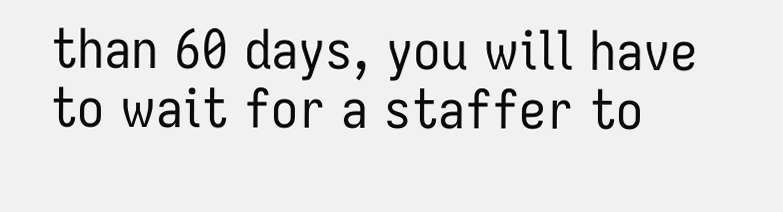than 60 days, you will have to wait for a staffer to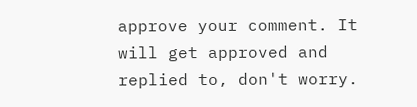approve your comment. It will get approved and replied to, don't worry.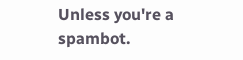Unless you're a spambot.